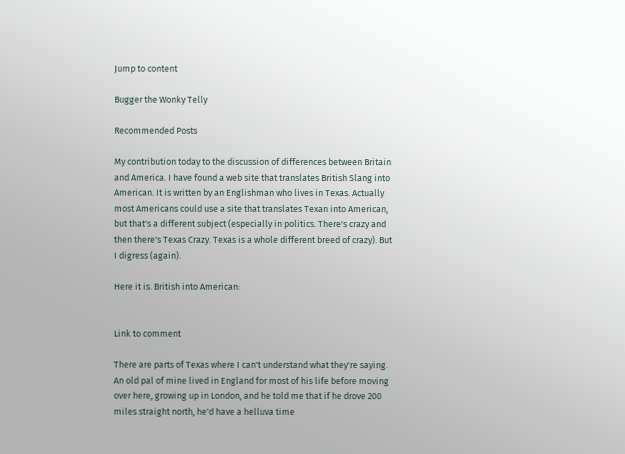Jump to content

Bugger the Wonky Telly

Recommended Posts

My contribution today to the discussion of differences between Britain and America. I have found a web site that translates British Slang into American. It is written by an Englishman who lives in Texas. Actually most Americans could use a site that translates Texan into American, but that's a different subject (especially in politics. There's crazy and then there's Texas Crazy. Texas is a whole different breed of crazy). But I digress (again).

Here it is. British into American:


Link to comment

There are parts of Texas where I can't understand what they're saying. An old pal of mine lived in England for most of his life before moving over here, growing up in London, and he told me that if he drove 200 miles straight north, he'd have a helluva time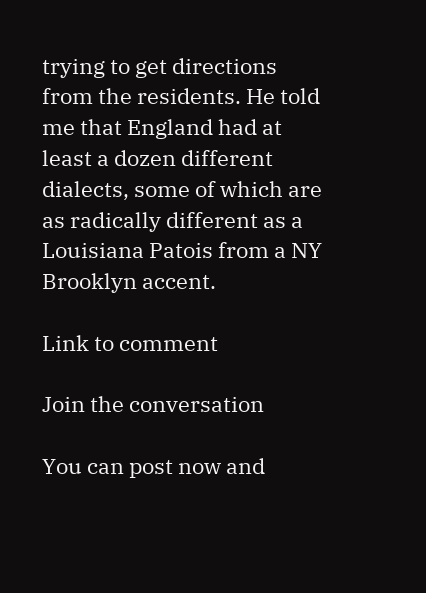trying to get directions from the residents. He told me that England had at least a dozen different dialects, some of which are as radically different as a Louisiana Patois from a NY Brooklyn accent.

Link to comment

Join the conversation

You can post now and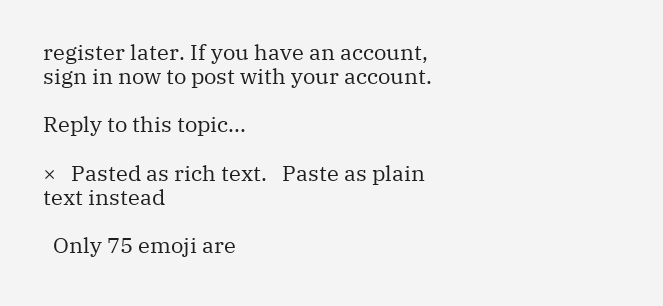register later. If you have an account, sign in now to post with your account.

Reply to this topic...

×   Pasted as rich text.   Paste as plain text instead

  Only 75 emoji are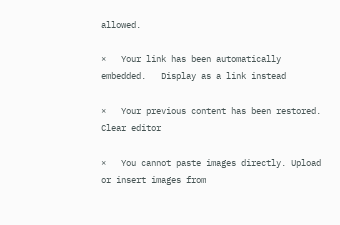allowed.

×   Your link has been automatically embedded.   Display as a link instead

×   Your previous content has been restored.   Clear editor

×   You cannot paste images directly. Upload or insert images from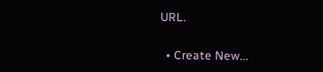URL.

  • Create New...